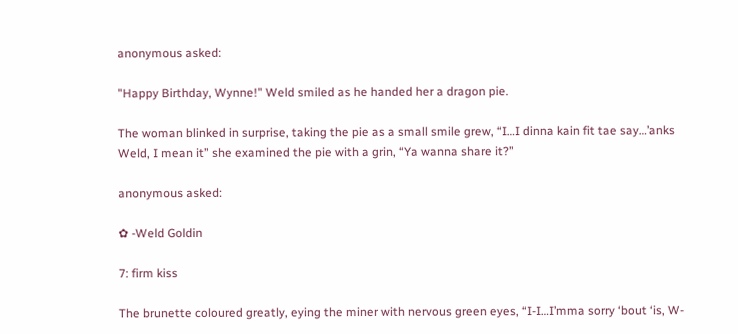anonymous asked:

"Happy Birthday, Wynne!" Weld smiled as he handed her a dragon pie.

The woman blinked in surprise, taking the pie as a small smile grew, “I…I dinna kain fit tae say…’anks Weld, I mean it” she examined the pie with a grin, “Ya wanna share it?”

anonymous asked:

✿ -Weld Goldin

7: firm kiss

The brunette coloured greatly, eying the miner with nervous green eyes, “I-I…I’mma sorry ‘bout ‘is, W-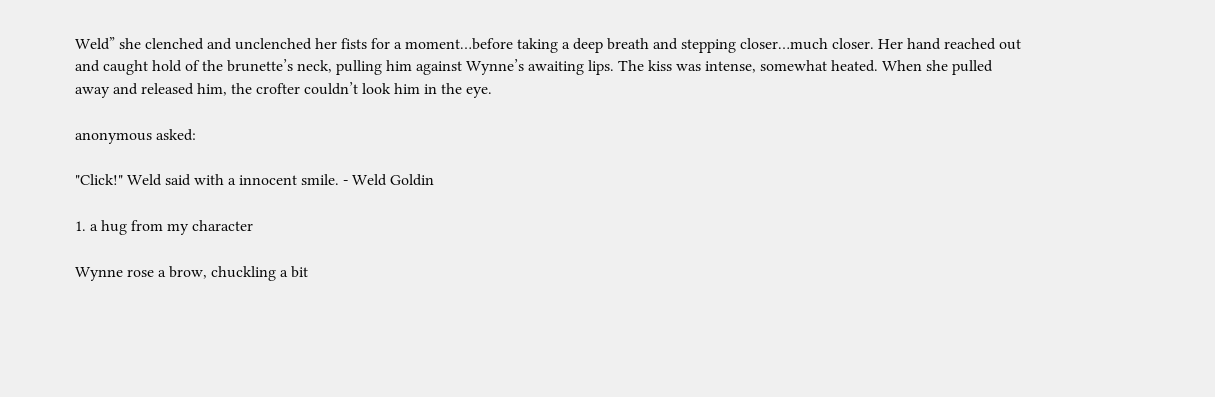Weld” she clenched and unclenched her fists for a moment…before taking a deep breath and stepping closer…much closer. Her hand reached out and caught hold of the brunette’s neck, pulling him against Wynne’s awaiting lips. The kiss was intense, somewhat heated. When she pulled away and released him, the crofter couldn’t look him in the eye.

anonymous asked:

"Click!" Weld said with a innocent smile. - Weld Goldin

1. a hug from my character

Wynne rose a brow, chuckling a bit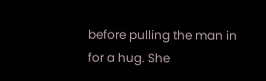before pulling the man in for a hug. She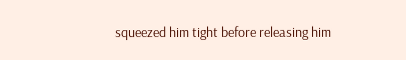squeezed him tight before releasing him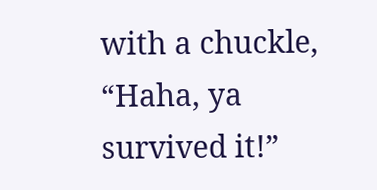with a chuckle, “Haha, ya survived it!”